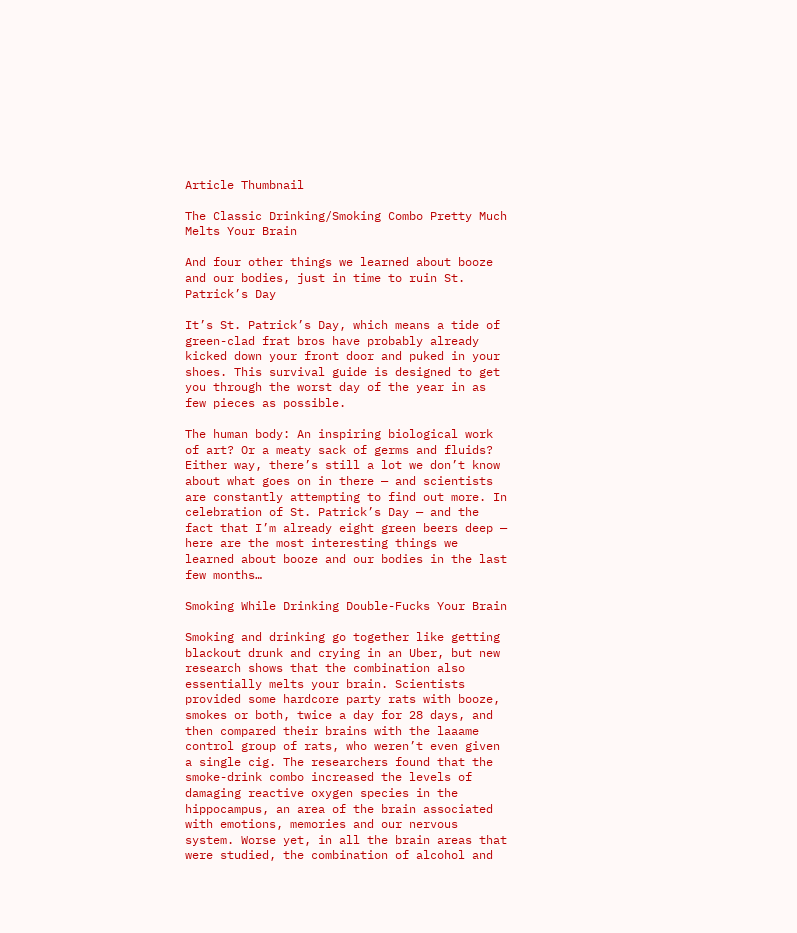Article Thumbnail

The Classic Drinking/Smoking Combo Pretty Much Melts Your Brain

And four other things we learned about booze and our bodies, just in time to ruin St. Patrick’s Day

It’s St. Patrick’s Day, which means a tide of green-clad frat bros have probably already kicked down your front door and puked in your shoes. This survival guide is designed to get you through the worst day of the year in as few pieces as possible.

The human body: An inspiring biological work of art? Or a meaty sack of germs and fluids? Either way, there’s still a lot we don’t know about what goes on in there — and scientists are constantly attempting to find out more. In celebration of St. Patrick’s Day — and the fact that I’m already eight green beers deep — here are the most interesting things we learned about booze and our bodies in the last few months…

Smoking While Drinking Double-Fucks Your Brain

Smoking and drinking go together like getting blackout drunk and crying in an Uber, but new research shows that the combination also essentially melts your brain. Scientists provided some hardcore party rats with booze, smokes or both, twice a day for 28 days, and then compared their brains with the laaame control group of rats, who weren’t even given a single cig. The researchers found that the smoke-drink combo increased the levels of damaging reactive oxygen species in the hippocampus, an area of the brain associated with emotions, memories and our nervous system. Worse yet, in all the brain areas that were studied, the combination of alcohol and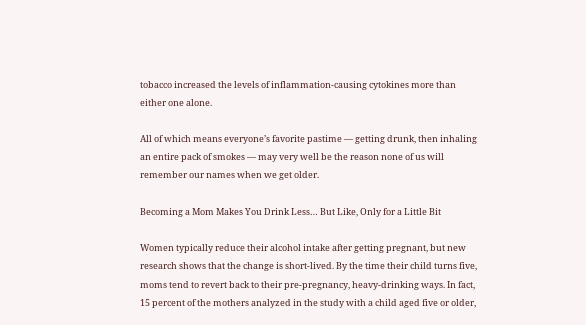tobacco increased the levels of inflammation-causing cytokines more than either one alone.

All of which means everyone’s favorite pastime — getting drunk, then inhaling an entire pack of smokes — may very well be the reason none of us will remember our names when we get older.

Becoming a Mom Makes You Drink Less… But Like, Only for a Little Bit

Women typically reduce their alcohol intake after getting pregnant, but new research shows that the change is short-lived. By the time their child turns five, moms tend to revert back to their pre-pregnancy, heavy-drinking ways. In fact, 15 percent of the mothers analyzed in the study with a child aged five or older,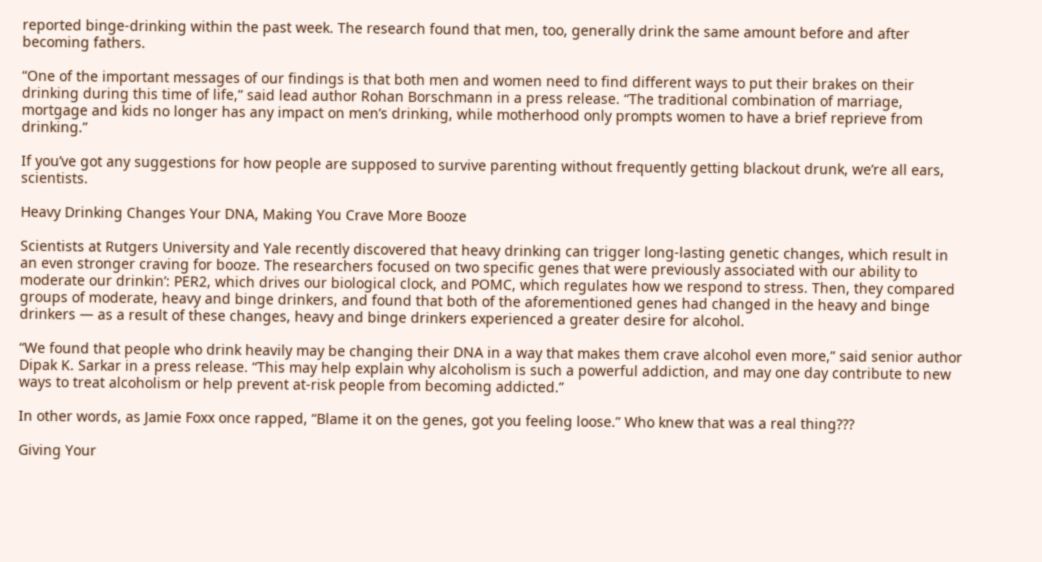reported binge-drinking within the past week. The research found that men, too, generally drink the same amount before and after becoming fathers.

“One of the important messages of our findings is that both men and women need to find different ways to put their brakes on their drinking during this time of life,” said lead author Rohan Borschmann in a press release. “The traditional combination of marriage, mortgage and kids no longer has any impact on men’s drinking, while motherhood only prompts women to have a brief reprieve from drinking.”

If you’ve got any suggestions for how people are supposed to survive parenting without frequently getting blackout drunk, we’re all ears, scientists.

Heavy Drinking Changes Your DNA, Making You Crave More Booze

Scientists at Rutgers University and Yale recently discovered that heavy drinking can trigger long-lasting genetic changes, which result in an even stronger craving for booze. The researchers focused on two specific genes that were previously associated with our ability to moderate our drinkin’: PER2, which drives our biological clock, and POMC, which regulates how we respond to stress. Then, they compared groups of moderate, heavy and binge drinkers, and found that both of the aforementioned genes had changed in the heavy and binge drinkers — as a result of these changes, heavy and binge drinkers experienced a greater desire for alcohol.

“We found that people who drink heavily may be changing their DNA in a way that makes them crave alcohol even more,” said senior author Dipak K. Sarkar in a press release. “This may help explain why alcoholism is such a powerful addiction, and may one day contribute to new ways to treat alcoholism or help prevent at-risk people from becoming addicted.”

In other words, as Jamie Foxx once rapped, “Blame it on the genes, got you feeling loose.” Who knew that was a real thing???

Giving Your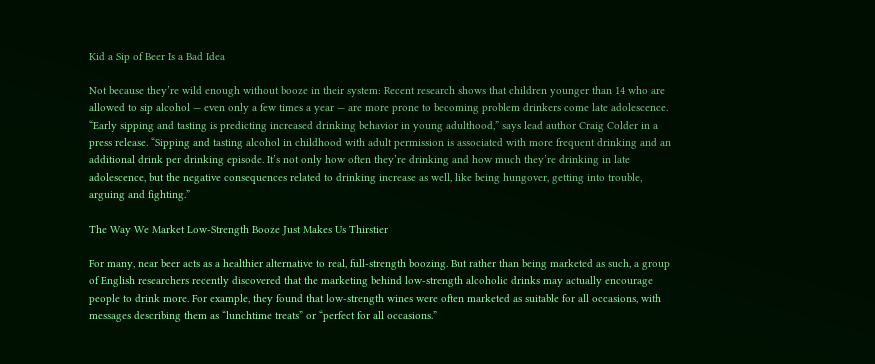Kid a Sip of Beer Is a Bad Idea

Not because they’re wild enough without booze in their system: Recent research shows that children younger than 14 who are allowed to sip alcohol — even only a few times a year — are more prone to becoming problem drinkers come late adolescence. “Early sipping and tasting is predicting increased drinking behavior in young adulthood,” says lead author Craig Colder in a press release. “Sipping and tasting alcohol in childhood with adult permission is associated with more frequent drinking and an additional drink per drinking episode. It’s not only how often they’re drinking and how much they’re drinking in late adolescence, but the negative consequences related to drinking increase as well, like being hungover, getting into trouble, arguing and fighting.”

The Way We Market Low-Strength Booze Just Makes Us Thirstier

For many, near beer acts as a healthier alternative to real, full-strength boozing. But rather than being marketed as such, a group of English researchers recently discovered that the marketing behind low-strength alcoholic drinks may actually encourage people to drink more. For example, they found that low-strength wines were often marketed as suitable for all occasions, with messages describing them as “lunchtime treats” or “perfect for all occasions.”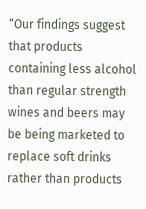“Our findings suggest that products containing less alcohol than regular strength wines and beers may be being marketed to replace soft drinks rather than products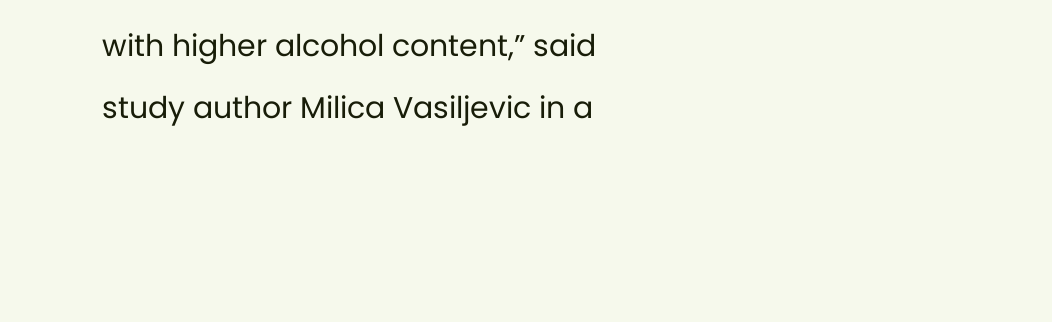with higher alcohol content,” said study author Milica Vasiljevic in a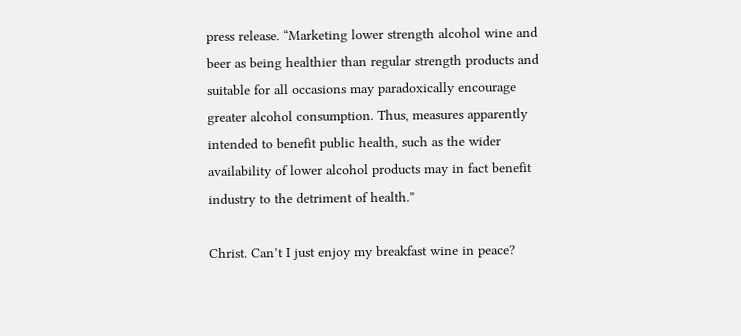press release. “Marketing lower strength alcohol wine and beer as being healthier than regular strength products and suitable for all occasions may paradoxically encourage greater alcohol consumption. Thus, measures apparently intended to benefit public health, such as the wider availability of lower alcohol products may in fact benefit industry to the detriment of health.”

Christ. Can’t I just enjoy my breakfast wine in peace?